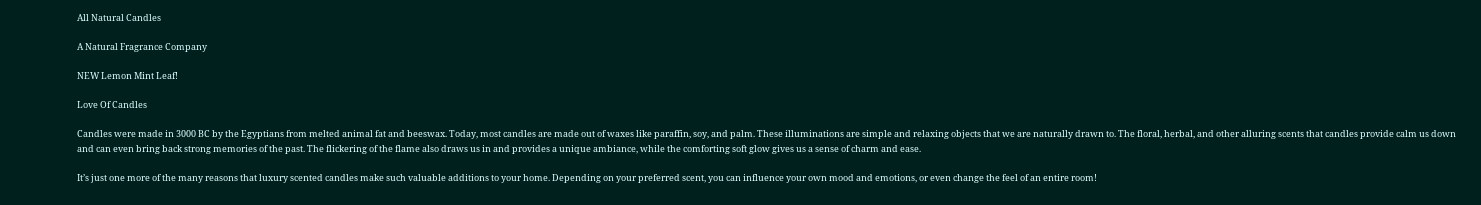All Natural Candles

A Natural Fragrance Company

NEW Lemon Mint Leaf!

Love Of Candles

Candles were made in 3000 BC by the Egyptians from melted animal fat and beeswax. Today, most candles are made out of waxes like paraffin, soy, and palm. These illuminations are simple and relaxing objects that we are naturally drawn to. The floral, herbal, and other alluring scents that candles provide calm us down and can even bring back strong memories of the past. The flickering of the flame also draws us in and provides a unique ambiance, while the comforting soft glow gives us a sense of charm and ease.

It’s just one more of the many reasons that luxury scented candles make such valuable additions to your home. Depending on your preferred scent, you can influence your own mood and emotions, or even change the feel of an entire room!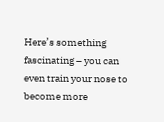Here’s something fascinating – you can even train your nose to become more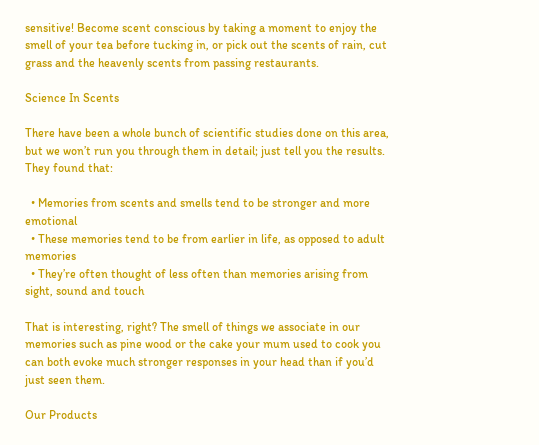sensitive! Become scent conscious by taking a moment to enjoy the smell of your tea before tucking in, or pick out the scents of rain, cut grass and the heavenly scents from passing restaurants.

Science In Scents

There have been a whole bunch of scientific studies done on this area, but we won’t run you through them in detail; just tell you the results. They found that:

  • Memories from scents and smells tend to be stronger and more emotional
  • These memories tend to be from earlier in life, as opposed to adult memories
  • They’re often thought of less often than memories arising from sight, sound and touch

That is interesting, right? The smell of things we associate in our memories such as pine wood or the cake your mum used to cook you can both evoke much stronger responses in your head than if you’d just seen them.

Our Products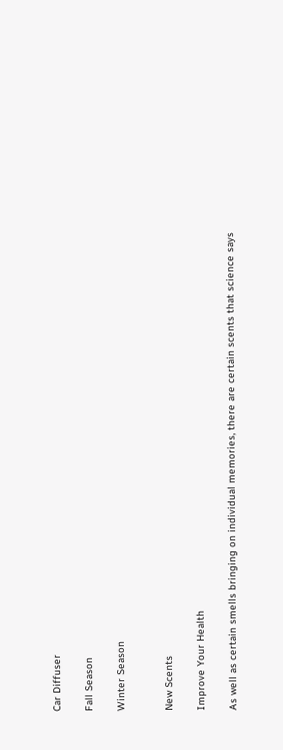Car Diffuser

Fall Season

Winter Season


New Scents

Improve Your Health

As well as certain smells bringing on individual memories, there are certain scents that science says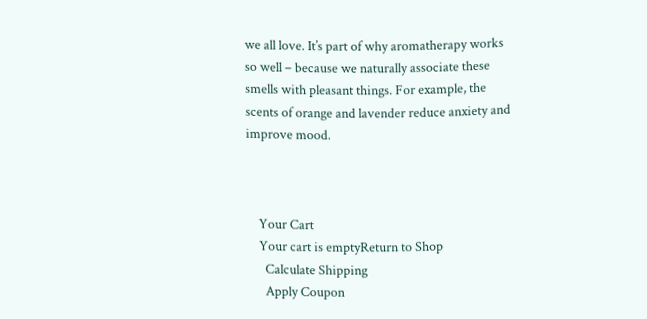we all love. It’s part of why aromatherapy works so well – because we naturally associate these smells with pleasant things. For example, the scents of orange and lavender reduce anxiety and improve mood.



    Your Cart
    Your cart is emptyReturn to Shop
      Calculate Shipping
      Apply Coupon